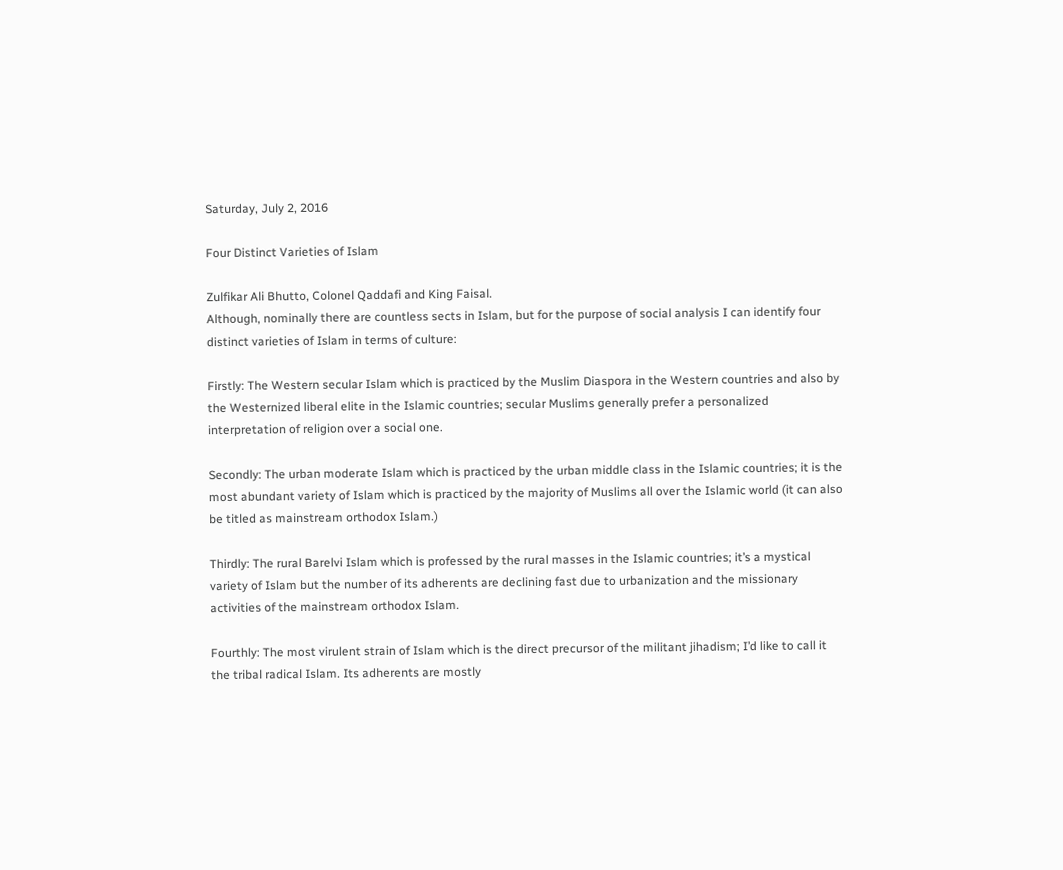Saturday, July 2, 2016

Four Distinct Varieties of Islam

Zulfikar Ali Bhutto, Colonel Qaddafi and King Faisal.
Although, nominally there are countless sects in Islam, but for the purpose of social analysis I can identify four distinct varieties of Islam in terms of culture:

Firstly: The Western secular Islam which is practiced by the Muslim Diaspora in the Western countries and also by the Westernized liberal elite in the Islamic countries; secular Muslims generally prefer a personalized interpretation of religion over a social one.

Secondly: The urban moderate Islam which is practiced by the urban middle class in the Islamic countries; it is the most abundant variety of Islam which is practiced by the majority of Muslims all over the Islamic world (it can also be titled as mainstream orthodox Islam.)

Thirdly: The rural Barelvi Islam which is professed by the rural masses in the Islamic countries; it’s a mystical variety of Islam but the number of its adherents are declining fast due to urbanization and the missionary activities of the mainstream orthodox Islam.

Fourthly: The most virulent strain of Islam which is the direct precursor of the militant jihadism; I’d like to call it the tribal radical Islam. Its adherents are mostly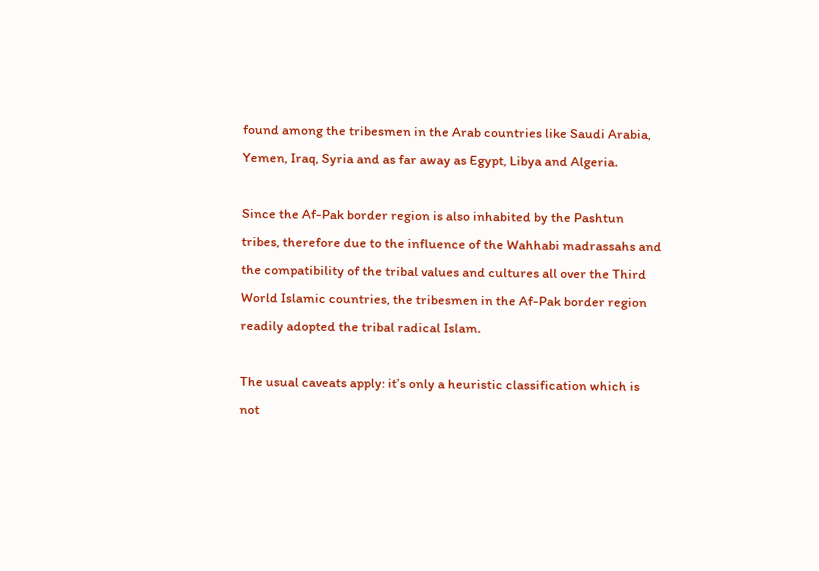found among the tribesmen in the Arab countries like Saudi Arabia, Yemen, Iraq, Syria and as far away as Egypt, Libya and Algeria.

Since the Af-Pak border region is also inhabited by the Pashtun tribes, therefore due to the influence of the Wahhabi madrassahs and the compatibility of the tribal values and cultures all over the Third World Islamic countries, the tribesmen in the Af-Pak border region readily adopted the tribal radical Islam.

The usual caveats apply: it’s only a heuristic classification which is not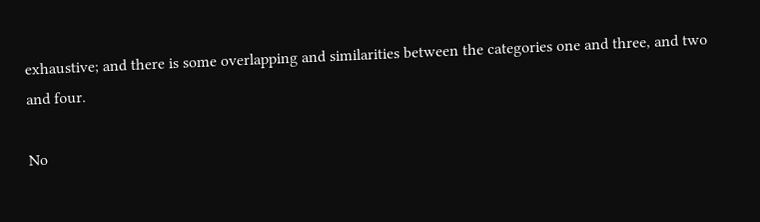exhaustive; and there is some overlapping and similarities between the categories one and three, and two and four.

No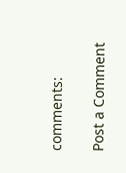comments:

Post a Comment